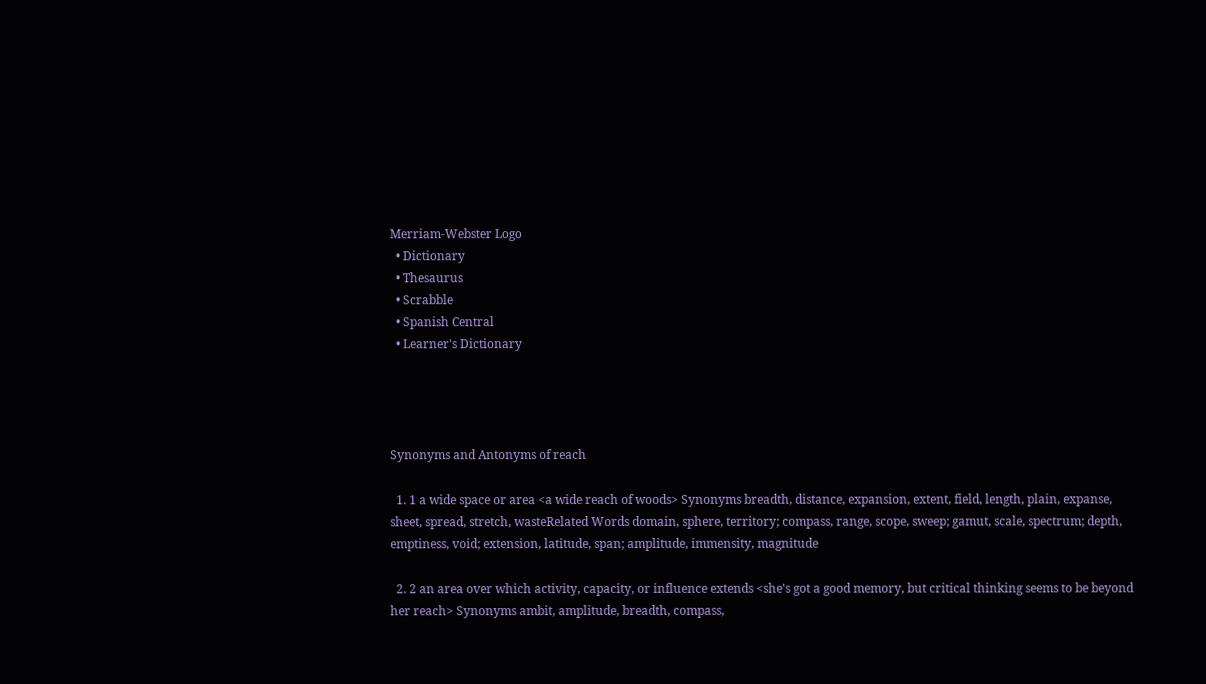Merriam-Webster Logo
  • Dictionary
  • Thesaurus
  • Scrabble
  • Spanish Central
  • Learner's Dictionary




Synonyms and Antonyms of reach

  1. 1 a wide space or area <a wide reach of woods> Synonyms breadth, distance, expansion, extent, field, length, plain, expanse, sheet, spread, stretch, wasteRelated Words domain, sphere, territory; compass, range, scope, sweep; gamut, scale, spectrum; depth, emptiness, void; extension, latitude, span; amplitude, immensity, magnitude

  2. 2 an area over which activity, capacity, or influence extends <she's got a good memory, but critical thinking seems to be beyond her reach> Synonyms ambit, amplitude, breadth, compass,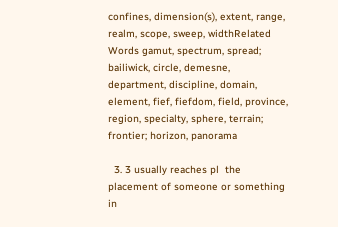confines, dimension(s), extent, range, realm, scope, sweep, widthRelated Words gamut, spectrum, spread; bailiwick, circle, demesne, department, discipline, domain, element, fief, fiefdom, field, province, region, specialty, sphere, terrain; frontier; horizon, panorama

  3. 3 usually reaches pl  the placement of someone or something in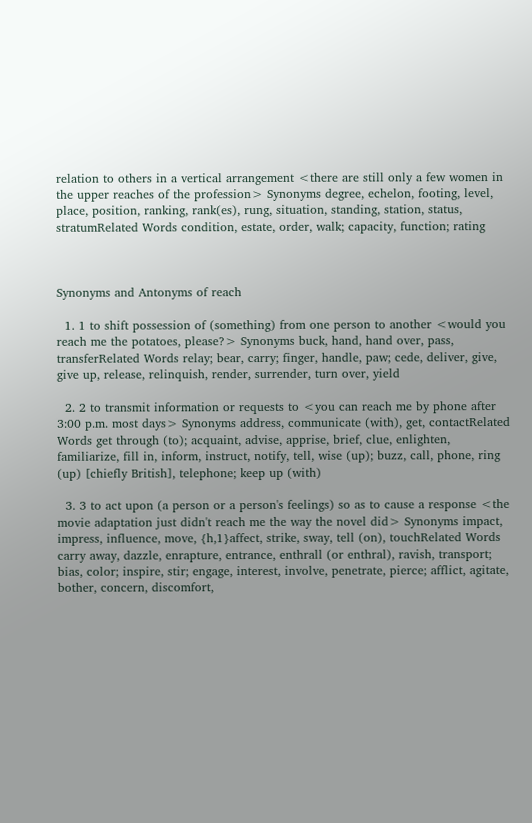relation to others in a vertical arrangement <there are still only a few women in the upper reaches of the profession> Synonyms degree, echelon, footing, level, place, position, ranking, rank(es), rung, situation, standing, station, status, stratumRelated Words condition, estate, order, walk; capacity, function; rating



Synonyms and Antonyms of reach

  1. 1 to shift possession of (something) from one person to another <would you reach me the potatoes, please?> Synonyms buck, hand, hand over, pass, transferRelated Words relay; bear, carry; finger, handle, paw; cede, deliver, give, give up, release, relinquish, render, surrender, turn over, yield

  2. 2 to transmit information or requests to <you can reach me by phone after 3:00 p.m. most days> Synonyms address, communicate (with), get, contactRelated Words get through (to); acquaint, advise, apprise, brief, clue, enlighten, familiarize, fill in, inform, instruct, notify, tell, wise (up); buzz, call, phone, ring (up) [chiefly British], telephone; keep up (with)

  3. 3 to act upon (a person or a person's feelings) so as to cause a response <the movie adaptation just didn't reach me the way the novel did> Synonyms impact, impress, influence, move, {h,1}affect, strike, sway, tell (on), touchRelated Words carry away, dazzle, enrapture, entrance, enthrall (or enthral), ravish, transport; bias, color; inspire, stir; engage, interest, involve, penetrate, pierce; afflict, agitate, bother, concern, discomfort,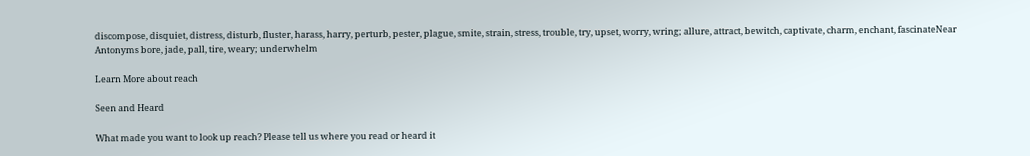discompose, disquiet, distress, disturb, fluster, harass, harry, perturb, pester, plague, smite, strain, stress, trouble, try, upset, worry, wring; allure, attract, bewitch, captivate, charm, enchant, fascinateNear Antonyms bore, jade, pall, tire, weary; underwhelm

Learn More about reach

Seen and Heard

What made you want to look up reach? Please tell us where you read or heard it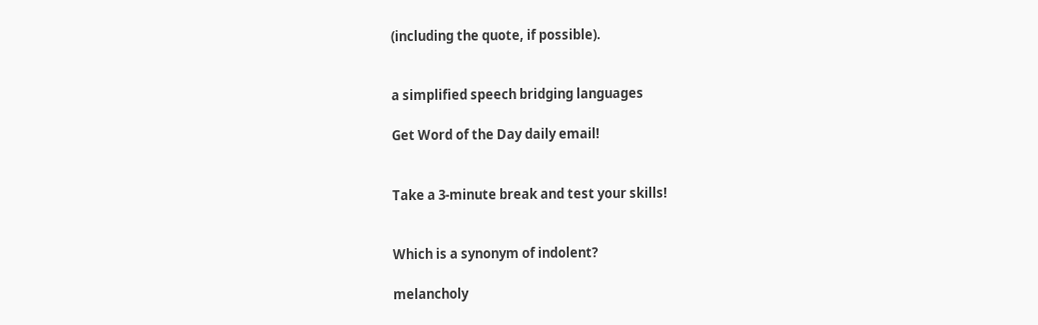(including the quote, if possible).


a simplified speech bridging languages

Get Word of the Day daily email!


Take a 3-minute break and test your skills!


Which is a synonym of indolent?

melancholy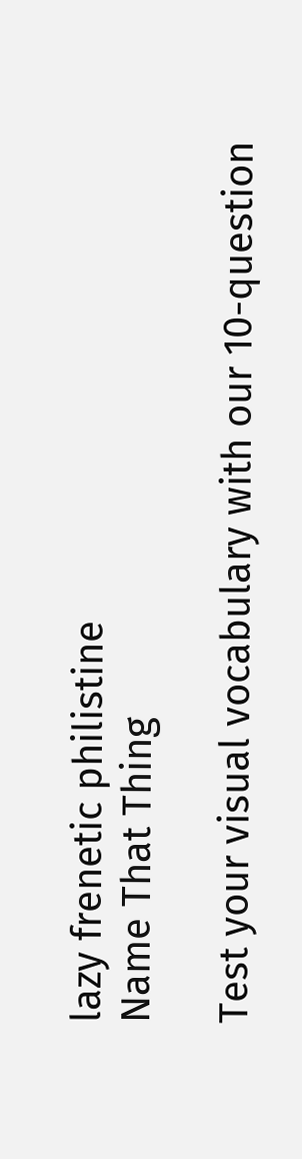lazy frenetic philistine
Name That Thing

Test your visual vocabulary with our 10-question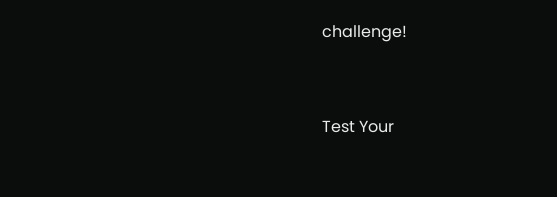challenge!


Test Your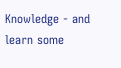Knowledge - and learn some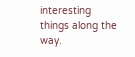interesting things along the way.